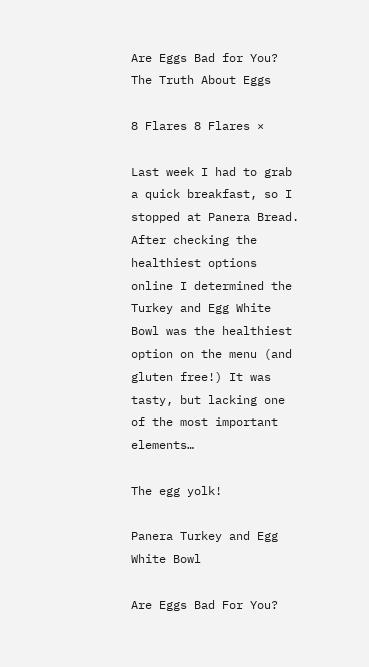Are Eggs Bad for You? The Truth About Eggs

8 Flares 8 Flares ×

Last week I had to grab a quick breakfast, so I stopped at Panera Bread. After checking the healthiest options online I determined the Turkey and Egg White Bowl was the healthiest option on the menu (and gluten free!) It was tasty, but lacking one of the most important elements…

The egg yolk!

Panera Turkey and Egg White Bowl

Are Eggs Bad For You?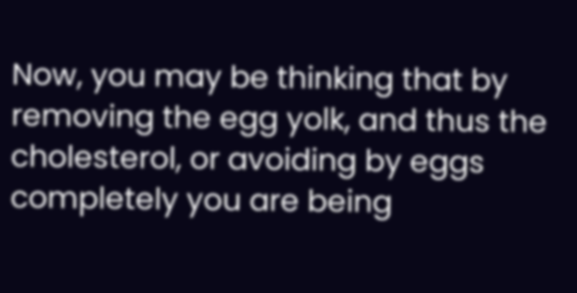Now, you may be thinking that by removing the egg yolk, and thus the cholesterol, or avoiding by eggs completely you are being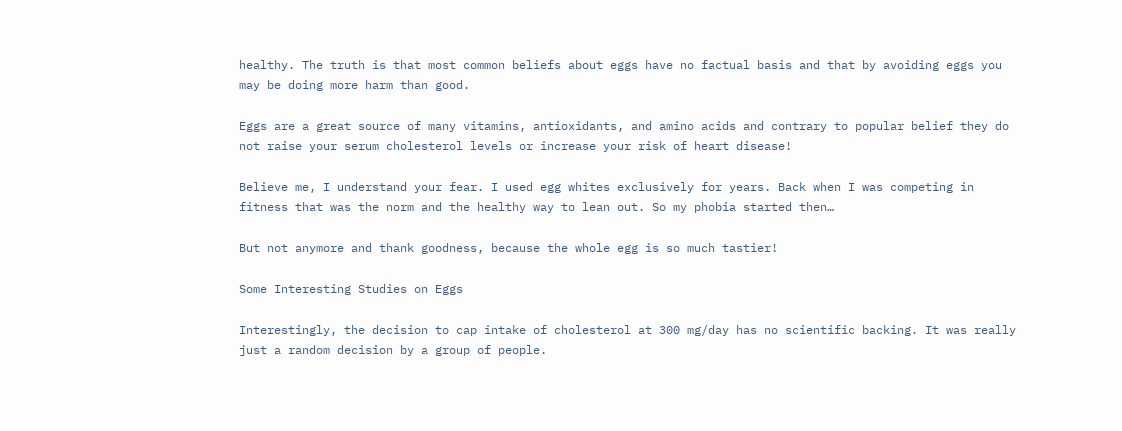healthy. The truth is that most common beliefs about eggs have no factual basis and that by avoiding eggs you may be doing more harm than good.

Eggs are a great source of many vitamins, antioxidants, and amino acids and contrary to popular belief they do not raise your serum cholesterol levels or increase your risk of heart disease!

Believe me, I understand your fear. I used egg whites exclusively for years. Back when I was competing in fitness that was the norm and the healthy way to lean out. So my phobia started then…

But not anymore and thank goodness, because the whole egg is so much tastier!

Some Interesting Studies on Eggs

Interestingly, the decision to cap intake of cholesterol at 300 mg/day has no scientific backing. It was really just a random decision by a group of people.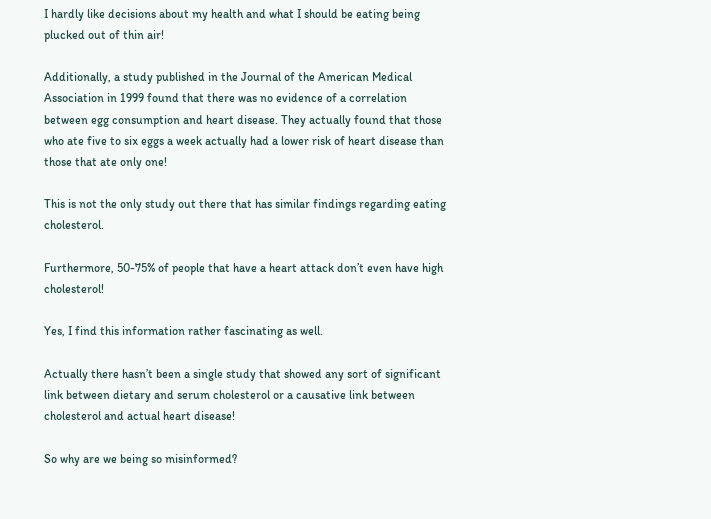I hardly like decisions about my health and what I should be eating being plucked out of thin air!

Additionally, a study published in the Journal of the American Medical Association in 1999 found that there was no evidence of a correlation between egg consumption and heart disease. They actually found that those who ate five to six eggs a week actually had a lower risk of heart disease than those that ate only one!

This is not the only study out there that has similar findings regarding eating cholesterol.

Furthermore, 50-75% of people that have a heart attack don’t even have high cholesterol!

Yes, I find this information rather fascinating as well.

Actually there hasn’t been a single study that showed any sort of significant link between dietary and serum cholesterol or a causative link between cholesterol and actual heart disease!

So why are we being so misinformed?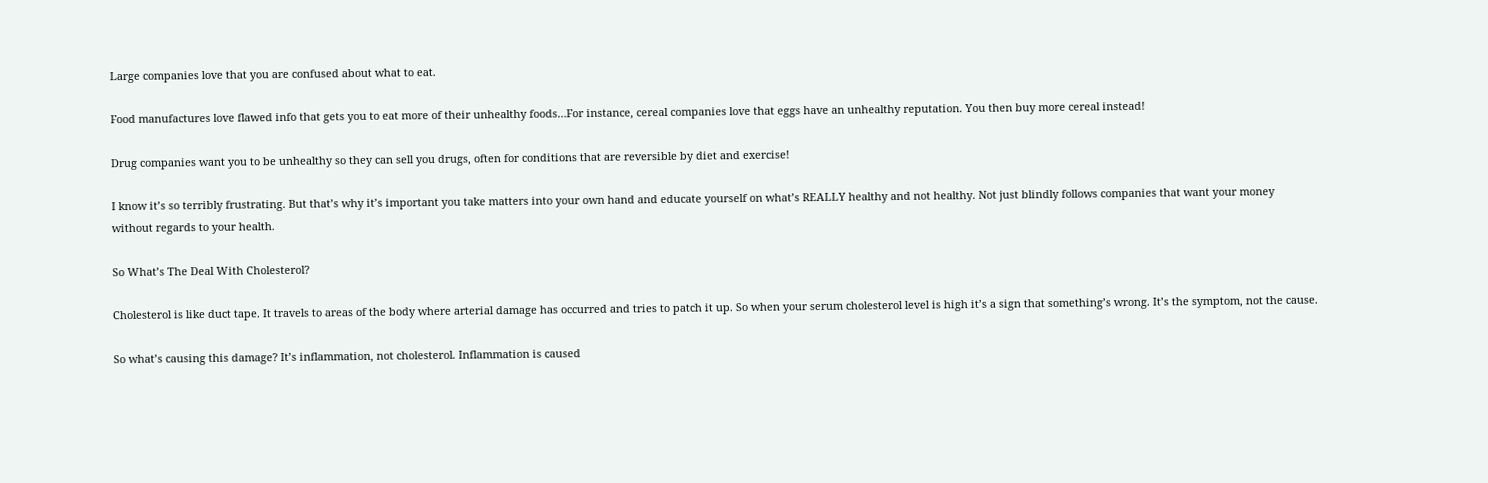Large companies love that you are confused about what to eat.

Food manufactures love flawed info that gets you to eat more of their unhealthy foods…For instance, cereal companies love that eggs have an unhealthy reputation. You then buy more cereal instead!

Drug companies want you to be unhealthy so they can sell you drugs, often for conditions that are reversible by diet and exercise!

I know it’s so terribly frustrating. But that’s why it’s important you take matters into your own hand and educate yourself on what’s REALLY healthy and not healthy. Not just blindly follows companies that want your money without regards to your health.

So What’s The Deal With Cholesterol?

Cholesterol is like duct tape. It travels to areas of the body where arterial damage has occurred and tries to patch it up. So when your serum cholesterol level is high it’s a sign that something’s wrong. It’s the symptom, not the cause.

So what’s causing this damage? It’s inflammation, not cholesterol. Inflammation is caused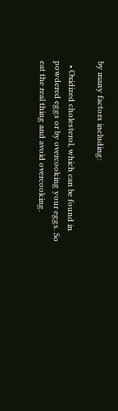by many factors including:

  • Oxidized cholesterol, which can be found in powdered eggs or by overcooking your eggs. So eat the real thing and avoid overcooking.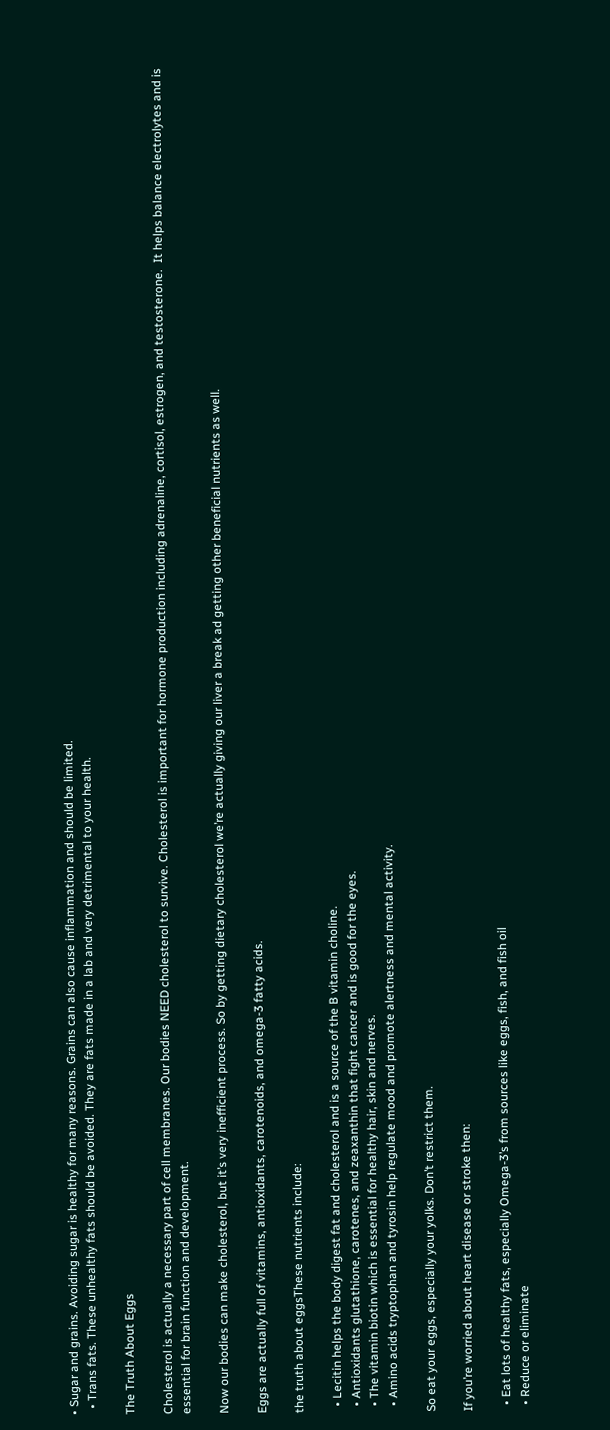• Sugar and grains. Avoiding sugar is healthy for many reasons. Grains can also cause inflammation and should be limited.
  • Trans fats. These unhealthy fats should be avoided. They are fats made in a lab and very detrimental to your health.

The Truth About Eggs

Cholesterol is actually a necessary part of cell membranes. Our bodies NEED cholesterol to survive. Cholesterol is important for hormone production including adrenaline, cortisol, estrogen, and testosterone.  It helps balance electrolytes and is essential for brain function and development.

Now our bodies can make cholesterol, but it’s very inefficient process. So by getting dietary cholesterol we’re actually giving our liver a break ad getting other beneficial nutrients as well.

Eggs are actually full of vitamins, antioxidants, carotenoids, and omega-3 fatty acids.

the truth about eggsThese nutrients include:

  • Lecitin helps the body digest fat and cholesterol and is a source of the B vitamin choline.
  • Antioxidants glutathione, carotenes, and zeaxanthin that fight cancer and is good for the eyes.
  • The vitamin biotin which is essential for healthy hair, skin and nerves.
  • Amino acids tryptophan and tyrosin help regulate mood and promote alertness and mental activity.

So eat your eggs, especially your yolks. Don’t restrict them.

If you’re worried about heart disease or stroke then:

  • Eat lots of healthy fats, especially Omega-3’s from sources like eggs, fish, and fish oil
  • Reduce or eliminate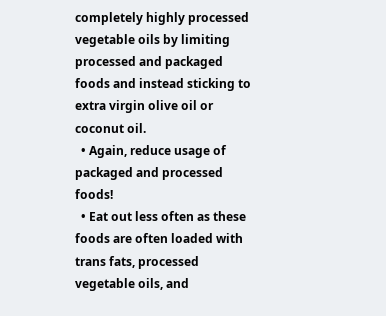completely highly processed vegetable oils by limiting processed and packaged foods and instead sticking to extra virgin olive oil or coconut oil.
  • Again, reduce usage of packaged and processed foods!
  • Eat out less often as these foods are often loaded with trans fats, processed vegetable oils, and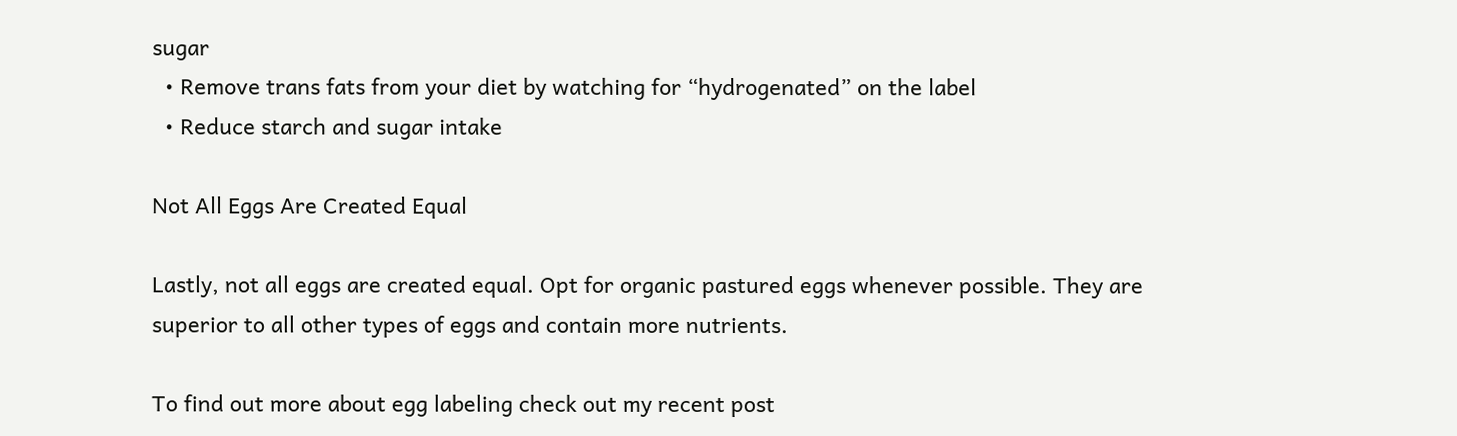sugar
  • Remove trans fats from your diet by watching for “hydrogenated” on the label
  • Reduce starch and sugar intake

Not All Eggs Are Created Equal

Lastly, not all eggs are created equal. Opt for organic pastured eggs whenever possible. They are superior to all other types of eggs and contain more nutrients.

To find out more about egg labeling check out my recent post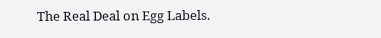The Real Deal on Egg Labels.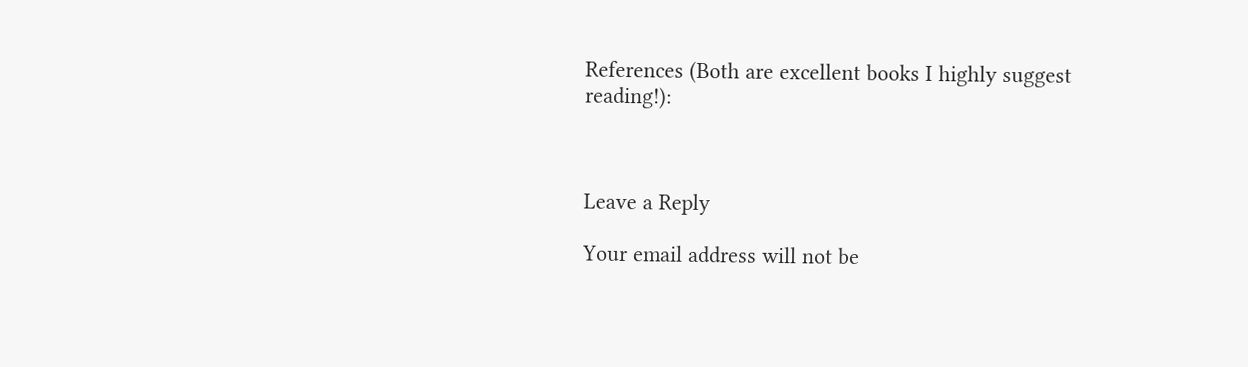References (Both are excellent books I highly suggest reading!):



Leave a Reply

Your email address will not be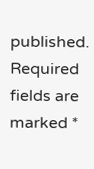published. Required fields are marked *